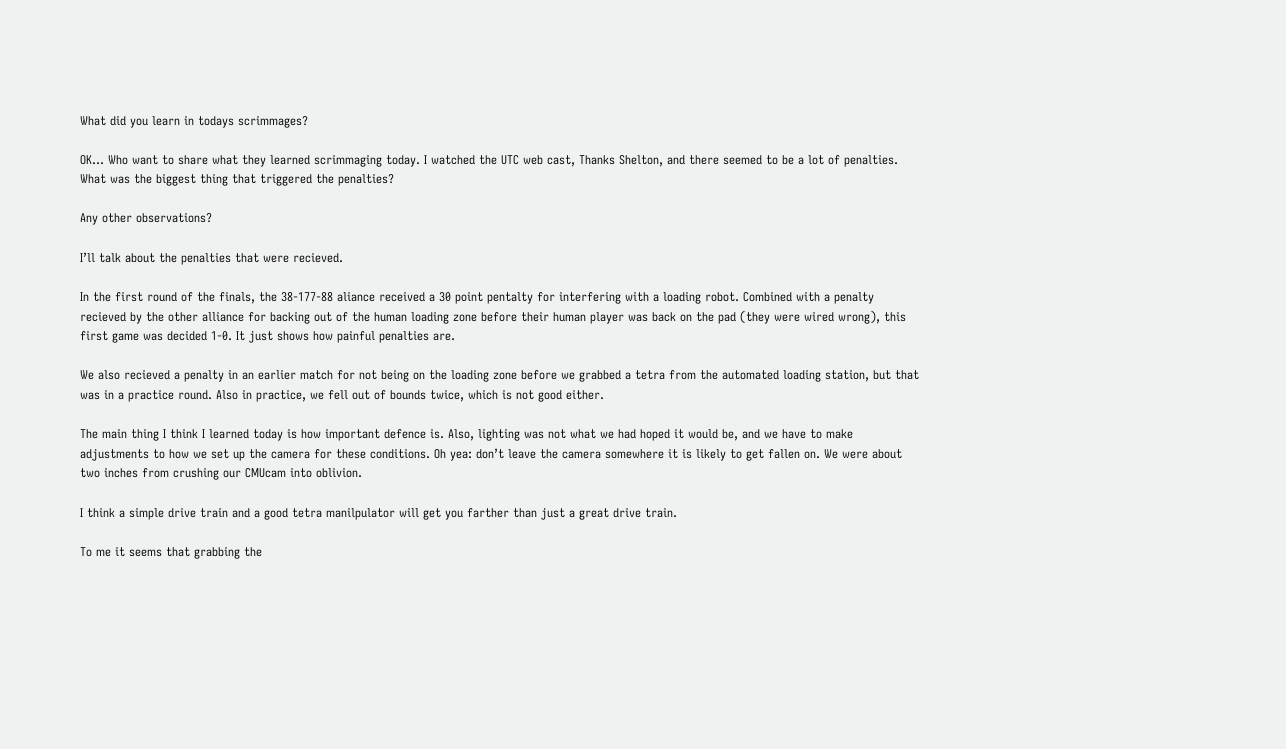What did you learn in todays scrimmages?

OK… Who want to share what they learned scrimmaging today. I watched the UTC web cast, Thanks Shelton, and there seemed to be a lot of penalties. What was the biggest thing that triggered the penalties?

Any other observations?

I’ll talk about the penalties that were recieved.

In the first round of the finals, the 38-177-88 aliance received a 30 point pentalty for interfering with a loading robot. Combined with a penalty recieved by the other alliance for backing out of the human loading zone before their human player was back on the pad (they were wired wrong), this first game was decided 1-0. It just shows how painful penalties are.

We also recieved a penalty in an earlier match for not being on the loading zone before we grabbed a tetra from the automated loading station, but that was in a practice round. Also in practice, we fell out of bounds twice, which is not good either.

The main thing I think I learned today is how important defence is. Also, lighting was not what we had hoped it would be, and we have to make adjustments to how we set up the camera for these conditions. Oh yea: don’t leave the camera somewhere it is likely to get fallen on. We were about two inches from crushing our CMUcam into oblivion.

I think a simple drive train and a good tetra manilpulator will get you farther than just a great drive train.

To me it seems that grabbing the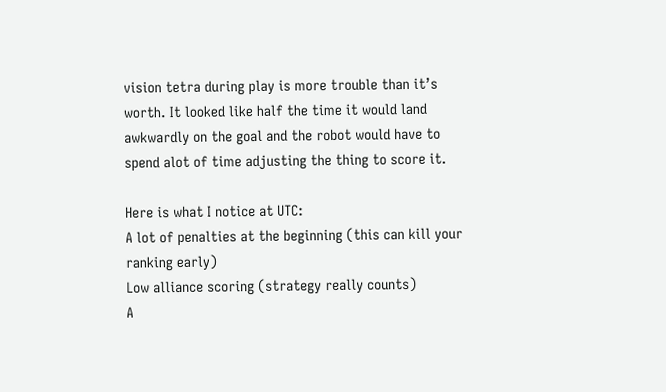vision tetra during play is more trouble than it’s worth. It looked like half the time it would land awkwardly on the goal and the robot would have to spend alot of time adjusting the thing to score it.

Here is what I notice at UTC:
A lot of penalties at the beginning (this can kill your ranking early)
Low alliance scoring (strategy really counts)
A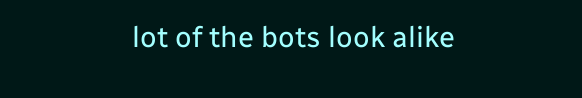lot of the bots look alike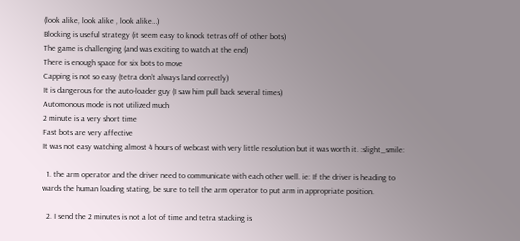(look alike, look alike , look alike…)
Blocking is useful strategy (it seem easy to knock tetras off of other bots)
The game is challenging (and was exciting to watch at the end)
There is enough space for six bots to move
Capping is not so easy (tetra don’t always land correctly)
It is dangerous for the auto-loader guy (I saw him pull back several times)
Automonous mode is not utilized much
2 minute is a very short time
Fast bots are very affective
It was not easy watching almost 4 hours of webcast with very little resolution but it was worth it. :slight_smile:

  1. the arm operator and the driver need to communicate with each other well. ie: If the driver is heading to wards the human loading stating, be sure to tell the arm operator to put arm in appropriate position.

  2. I send the 2 minutes is not a lot of time and tetra stacking is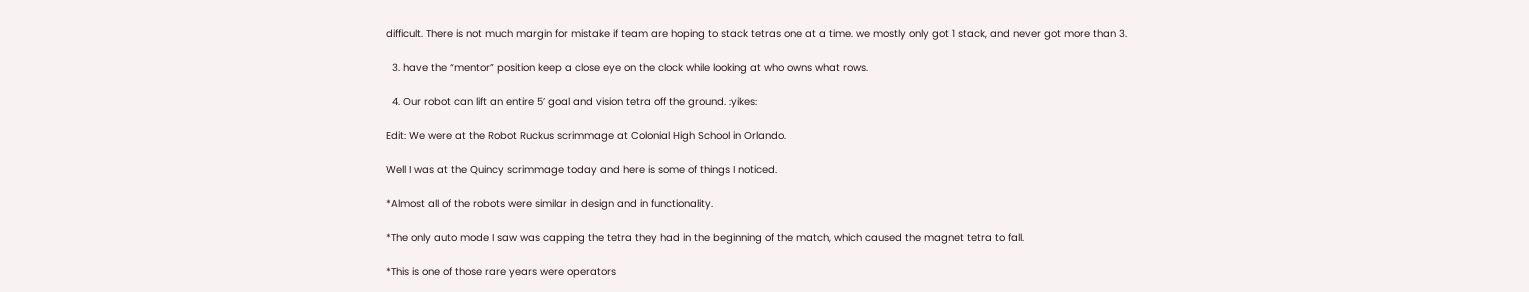difficult. There is not much margin for mistake if team are hoping to stack tetras one at a time. we mostly only got 1 stack, and never got more than 3.

  3. have the “mentor” position keep a close eye on the clock while looking at who owns what rows.

  4. Our robot can lift an entire 5’ goal and vision tetra off the ground. :yikes:

Edit: We were at the Robot Ruckus scrimmage at Colonial High School in Orlando.

Well I was at the Quincy scrimmage today and here is some of things I noticed.

*Almost all of the robots were similar in design and in functionality.

*The only auto mode I saw was capping the tetra they had in the beginning of the match, which caused the magnet tetra to fall.

*This is one of those rare years were operators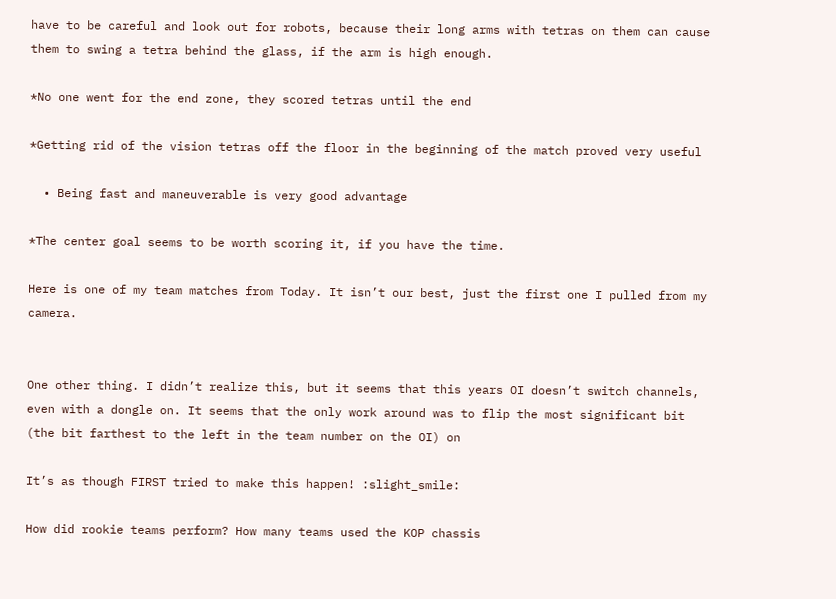have to be careful and look out for robots, because their long arms with tetras on them can cause them to swing a tetra behind the glass, if the arm is high enough.

*No one went for the end zone, they scored tetras until the end

*Getting rid of the vision tetras off the floor in the beginning of the match proved very useful

  • Being fast and maneuverable is very good advantage

*The center goal seems to be worth scoring it, if you have the time.

Here is one of my team matches from Today. It isn’t our best, just the first one I pulled from my camera.


One other thing. I didn’t realize this, but it seems that this years OI doesn’t switch channels, even with a dongle on. It seems that the only work around was to flip the most significant bit (the bit farthest to the left in the team number on the OI) on

It’s as though FIRST tried to make this happen! :slight_smile:

How did rookie teams perform? How many teams used the KOP chassis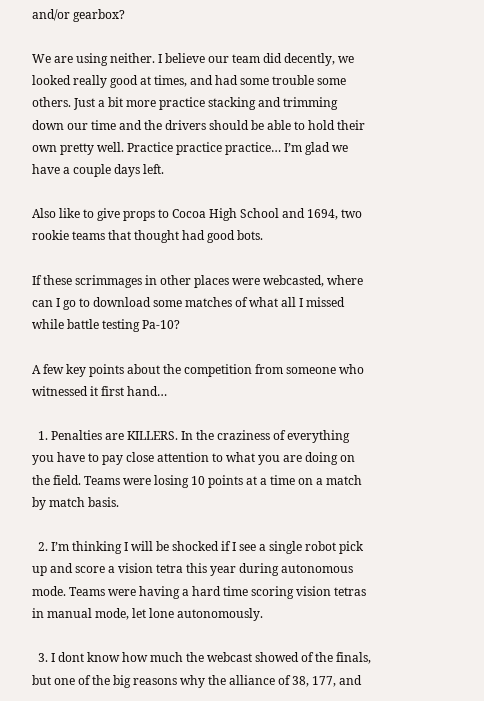and/or gearbox?

We are using neither. I believe our team did decently, we looked really good at times, and had some trouble some others. Just a bit more practice stacking and trimming down our time and the drivers should be able to hold their own pretty well. Practice practice practice… I’m glad we have a couple days left.

Also like to give props to Cocoa High School and 1694, two rookie teams that thought had good bots.

If these scrimmages in other places were webcasted, where can I go to download some matches of what all I missed while battle testing Pa-10?

A few key points about the competition from someone who witnessed it first hand…

  1. Penalties are KILLERS. In the craziness of everything you have to pay close attention to what you are doing on the field. Teams were losing 10 points at a time on a match by match basis.

  2. I’m thinking I will be shocked if I see a single robot pick up and score a vision tetra this year during autonomous mode. Teams were having a hard time scoring vision tetras in manual mode, let lone autonomously.

  3. I dont know how much the webcast showed of the finals, but one of the big reasons why the alliance of 38, 177, and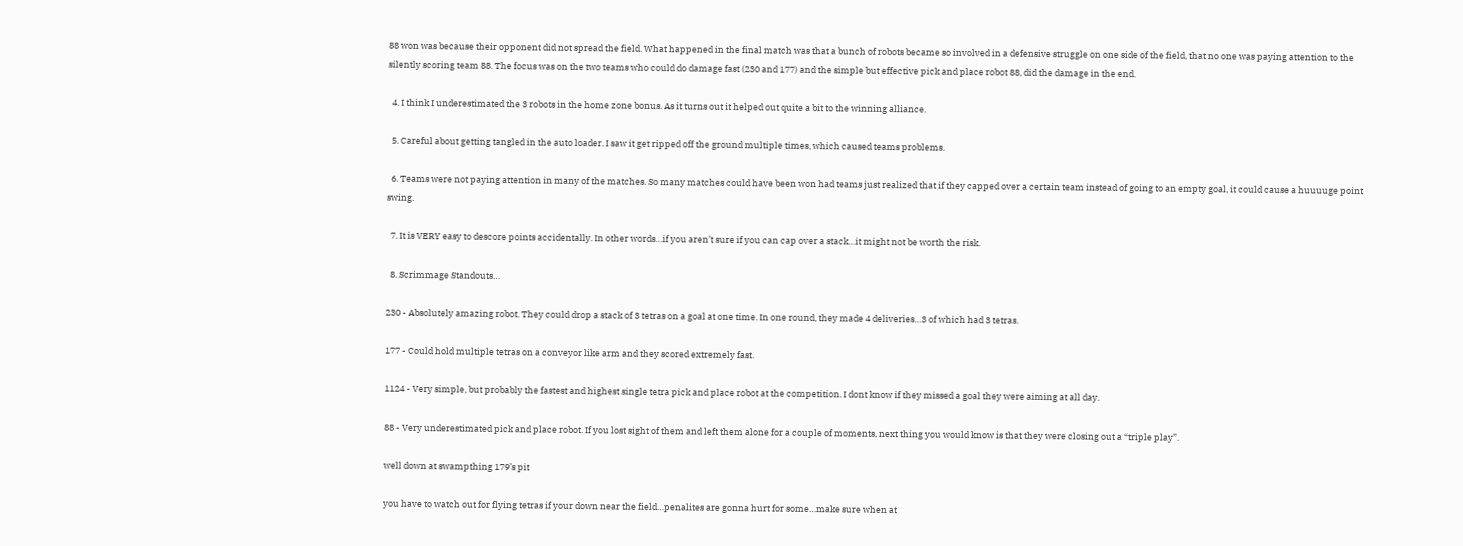88 won was because their opponent did not spread the field. What happened in the final match was that a bunch of robots became so involved in a defensive struggle on one side of the field, that no one was paying attention to the silently scoring team 88. The focus was on the two teams who could do damage fast (230 and 177) and the simple but effective pick and place robot 88, did the damage in the end.

  4. I think I underestimated the 3 robots in the home zone bonus. As it turns out it helped out quite a bit to the winning alliance.

  5. Careful about getting tangled in the auto loader. I saw it get ripped off the ground multiple times, which caused teams problems.

  6. Teams were not paying attention in many of the matches. So many matches could have been won had teams just realized that if they capped over a certain team instead of going to an empty goal, it could cause a huuuuge point swing.

  7. It is VERY easy to descore points accidentally. In other words…if you aren’t sure if you can cap over a stack…it might not be worth the risk.

  8. Scrimmage Standouts…

230 - Absolutely amazing robot. They could drop a stack of 3 tetras on a goal at one time. In one round, they made 4 deliveries…3 of which had 3 tetras.

177 - Could hold multiple tetras on a conveyor like arm and they scored extremely fast.

1124 - Very simple, but probably the fastest and highest single tetra pick and place robot at the competition. I dont know if they missed a goal they were aiming at all day.

88 - Very underestimated pick and place robot. If you lost sight of them and left them alone for a couple of moments, next thing you would know is that they were closing out a “triple play”.

well down at swampthing 179’s pit

you have to watch out for flying tetras if your down near the field…penalites are gonna hurt for some…make sure when at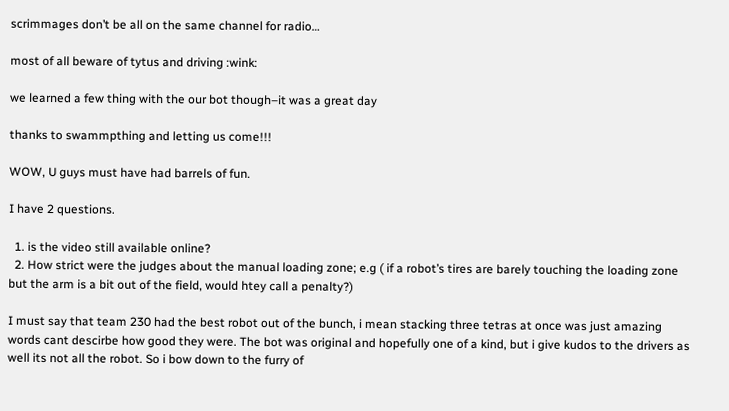scrimmages don’t be all on the same channel for radio…

most of all beware of tytus and driving :wink:

we learned a few thing with the our bot though–it was a great day

thanks to swammpthing and letting us come!!!

WOW, U guys must have had barrels of fun.

I have 2 questions.

  1. is the video still available online?
  2. How strict were the judges about the manual loading zone; e.g ( if a robot’s tires are barely touching the loading zone but the arm is a bit out of the field, would htey call a penalty?)

I must say that team 230 had the best robot out of the bunch, i mean stacking three tetras at once was just amazing words cant descirbe how good they were. The bot was original and hopefully one of a kind, but i give kudos to the drivers as well its not all the robot. So i bow down to the furry of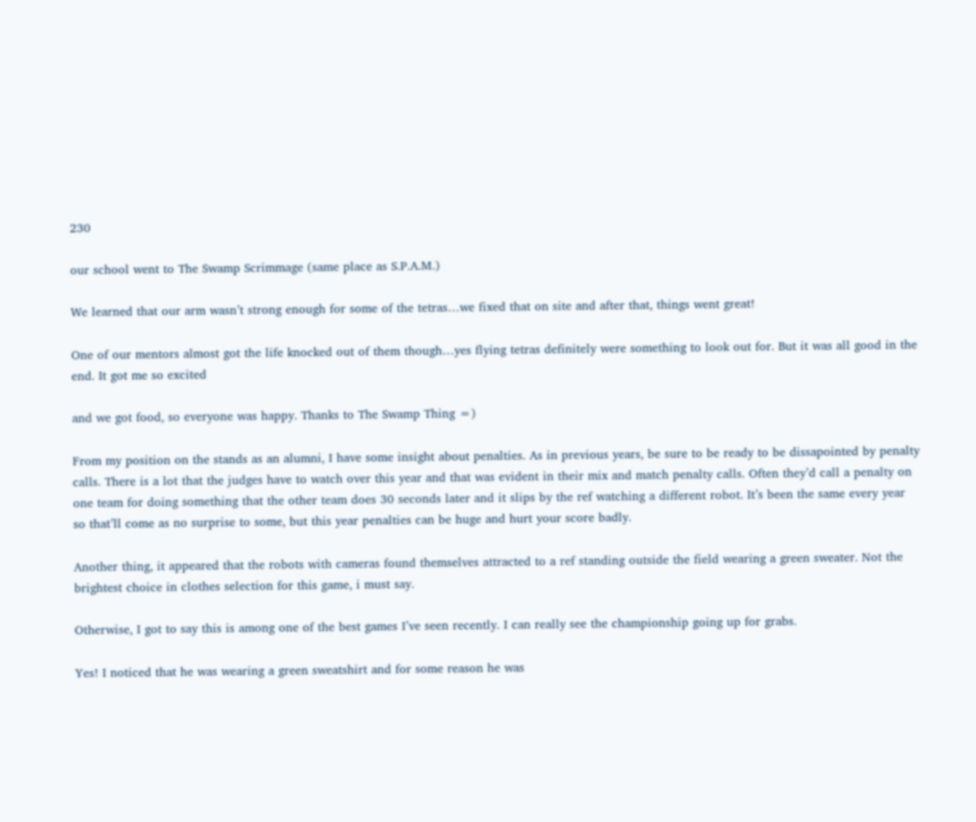230

our school went to The Swamp Scrimmage (same place as S.P.A.M.)

We learned that our arm wasn’t strong enough for some of the tetras…we fixed that on site and after that, things went great!

One of our mentors almost got the life knocked out of them though…yes flying tetras definitely were something to look out for. But it was all good in the end. It got me so excited

and we got food, so everyone was happy. Thanks to The Swamp Thing =)

From my position on the stands as an alumni, I have some insight about penalties. As in previous years, be sure to be ready to be dissapointed by penalty calls. There is a lot that the judges have to watch over this year and that was evident in their mix and match penalty calls. Often they’d call a penalty on one team for doing something that the other team does 30 seconds later and it slips by the ref watching a different robot. It’s been the same every year so that’ll come as no surprise to some, but this year penalties can be huge and hurt your score badly.

Another thing, it appeared that the robots with cameras found themselves attracted to a ref standing outside the field wearing a green sweater. Not the brightest choice in clothes selection for this game, i must say.

Otherwise, I got to say this is among one of the best games I’ve seen recently. I can really see the championship going up for grabs.

Yes! I noticed that he was wearing a green sweatshirt and for some reason he was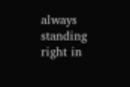always standing right in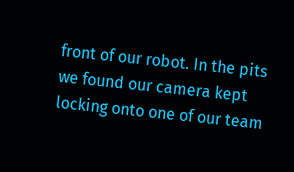front of our robot. In the pits we found our camera kept locking onto one of our team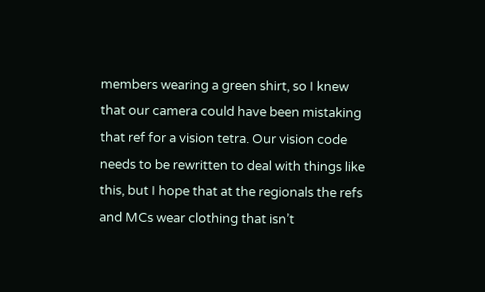members wearing a green shirt, so I knew that our camera could have been mistaking that ref for a vision tetra. Our vision code needs to be rewritten to deal with things like this, but I hope that at the regionals the refs and MCs wear clothing that isn’t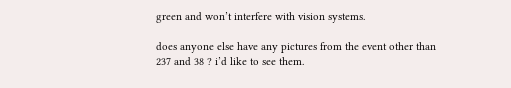green and won’t interfere with vision systems.

does anyone else have any pictures from the event other than 237 and 38 ? i’d like to see them.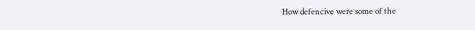How defencive were some of the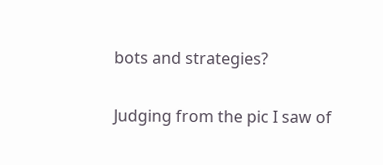bots and strategies?

Judging from the pic I saw of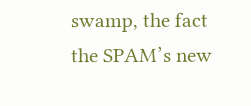swamp, the fact the SPAM’s new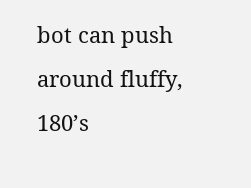bot can push around fluffy, 180’s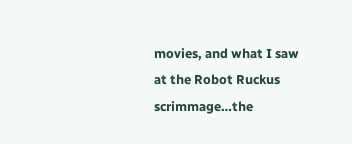movies, and what I saw at the Robot Ruckus scrimmage…the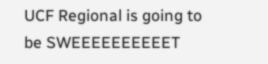UCF Regional is going to be SWEEEEEEEEEET